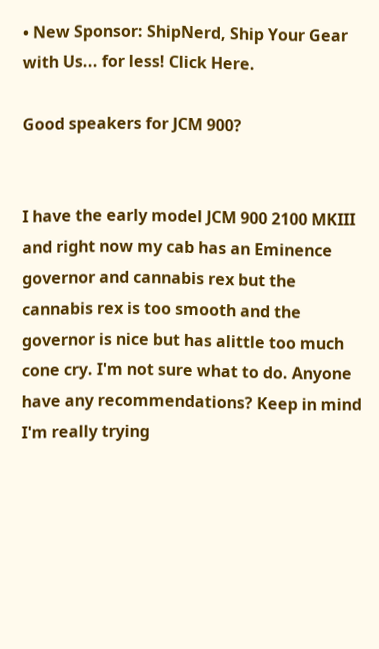• New Sponsor: ShipNerd, Ship Your Gear with Us... for less! Click Here.

Good speakers for JCM 900?


I have the early model JCM 900 2100 MKIII and right now my cab has an Eminence governor and cannabis rex but the cannabis rex is too smooth and the governor is nice but has alittle too much cone cry. I'm not sure what to do. Anyone have any recommendations? Keep in mind I'm really trying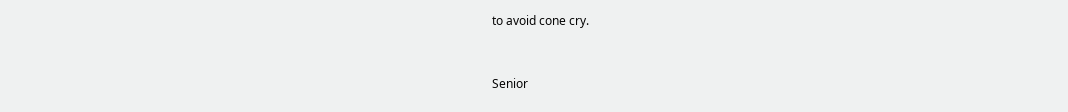to avoid cone cry.


Senior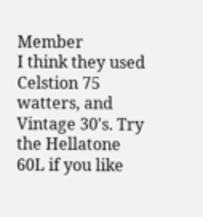Member
I think they used Celstion 75 watters, and Vintage 30's. Try the Hellatone 60L if you like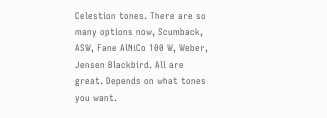Celestion tones. There are so many options now, Scumback, ASW, Fane AlNiCo 100 W, Weber, Jensen Blackbird. All are great. Depends on what tones you want.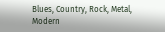Blues, Country, Rock, Metal, Modern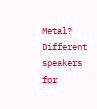Metal? Different speakers for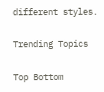different styles.

Trending Topics

Top Bottom